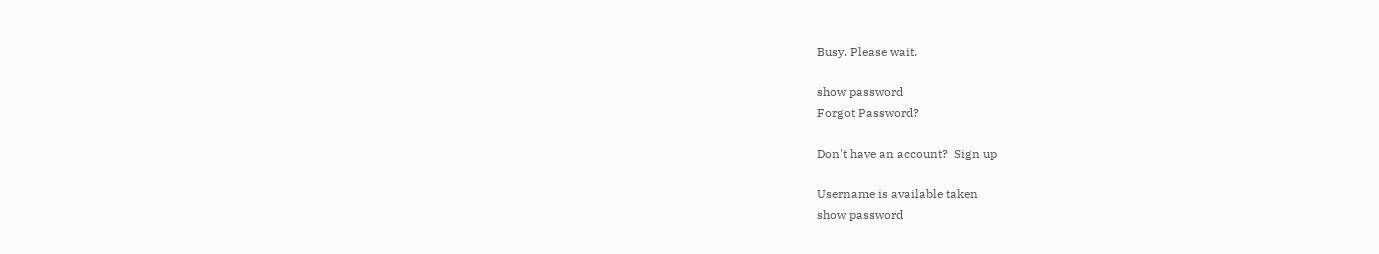Busy. Please wait.

show password
Forgot Password?

Don't have an account?  Sign up

Username is available taken
show password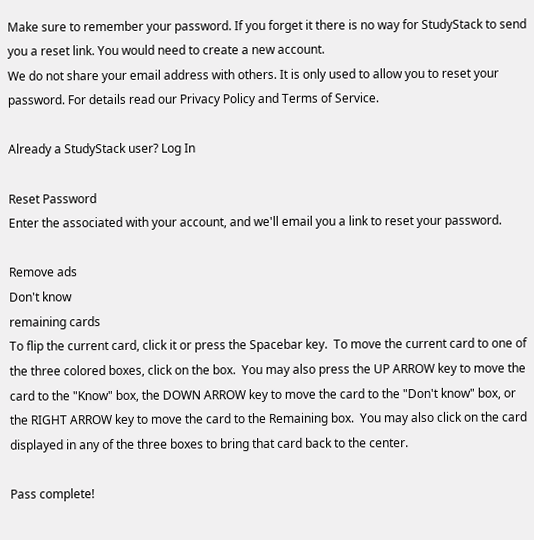Make sure to remember your password. If you forget it there is no way for StudyStack to send you a reset link. You would need to create a new account.
We do not share your email address with others. It is only used to allow you to reset your password. For details read our Privacy Policy and Terms of Service.

Already a StudyStack user? Log In

Reset Password
Enter the associated with your account, and we'll email you a link to reset your password.

Remove ads
Don't know
remaining cards
To flip the current card, click it or press the Spacebar key.  To move the current card to one of the three colored boxes, click on the box.  You may also press the UP ARROW key to move the card to the "Know" box, the DOWN ARROW key to move the card to the "Don't know" box, or the RIGHT ARROW key to move the card to the Remaining box.  You may also click on the card displayed in any of the three boxes to bring that card back to the center.

Pass complete!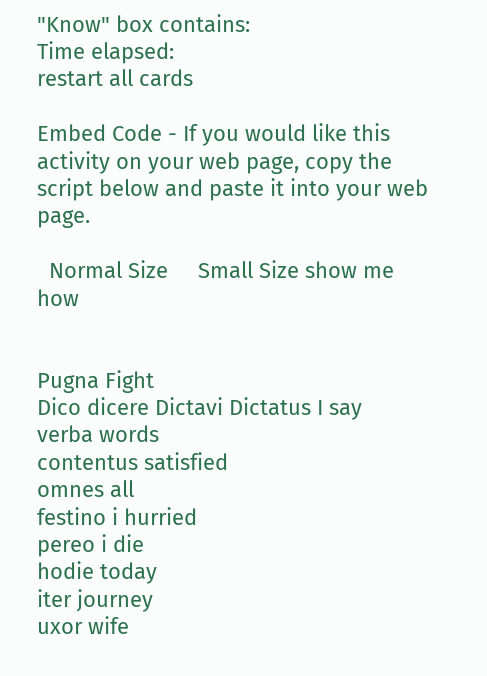"Know" box contains:
Time elapsed:
restart all cards

Embed Code - If you would like this activity on your web page, copy the script below and paste it into your web page.

  Normal Size     Small Size show me how


Pugna Fight
Dico dicere Dictavi Dictatus I say
verba words
contentus satisfied
omnes all
festino i hurried
pereo i die
hodie today
iter journey
uxor wife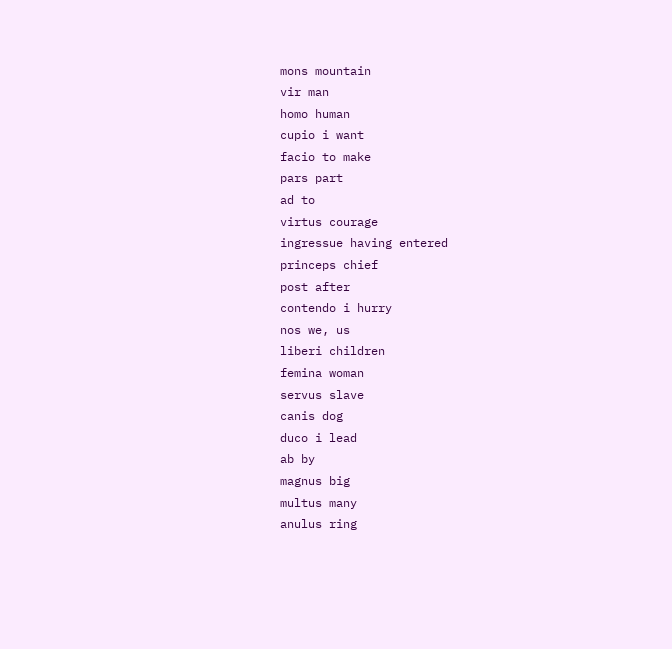mons mountain
vir man
homo human
cupio i want
facio to make
pars part
ad to
virtus courage
ingressue having entered
princeps chief
post after
contendo i hurry
nos we, us
liberi children
femina woman
servus slave
canis dog
duco i lead
ab by
magnus big
multus many
anulus ring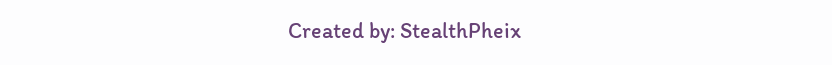Created by: StealthPheix